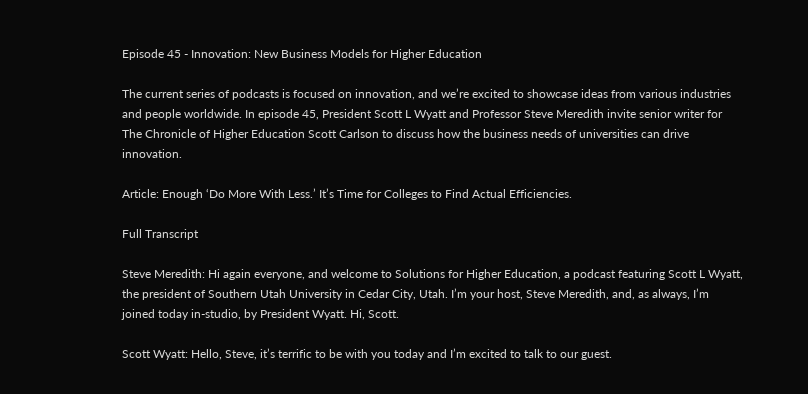Episode 45 - Innovation: New Business Models for Higher Education

The current series of podcasts is focused on innovation, and we’re excited to showcase ideas from various industries and people worldwide. In episode 45, President Scott L Wyatt and Professor Steve Meredith invite senior writer for The Chronicle of Higher Education Scott Carlson to discuss how the business needs of universities can drive innovation.

Article: Enough ‘Do More With Less.’ It’s Time for Colleges to Find Actual Efficiencies.

Full Transcript

Steve Meredith: Hi again everyone, and welcome to Solutions for Higher Education, a podcast featuring Scott L Wyatt, the president of Southern Utah University in Cedar City, Utah. I’m your host, Steve Meredith, and, as always, I’m joined today in-studio, by President Wyatt. Hi, Scott.

Scott Wyatt: Hello, Steve, it’s terrific to be with you today and I’m excited to talk to our guest.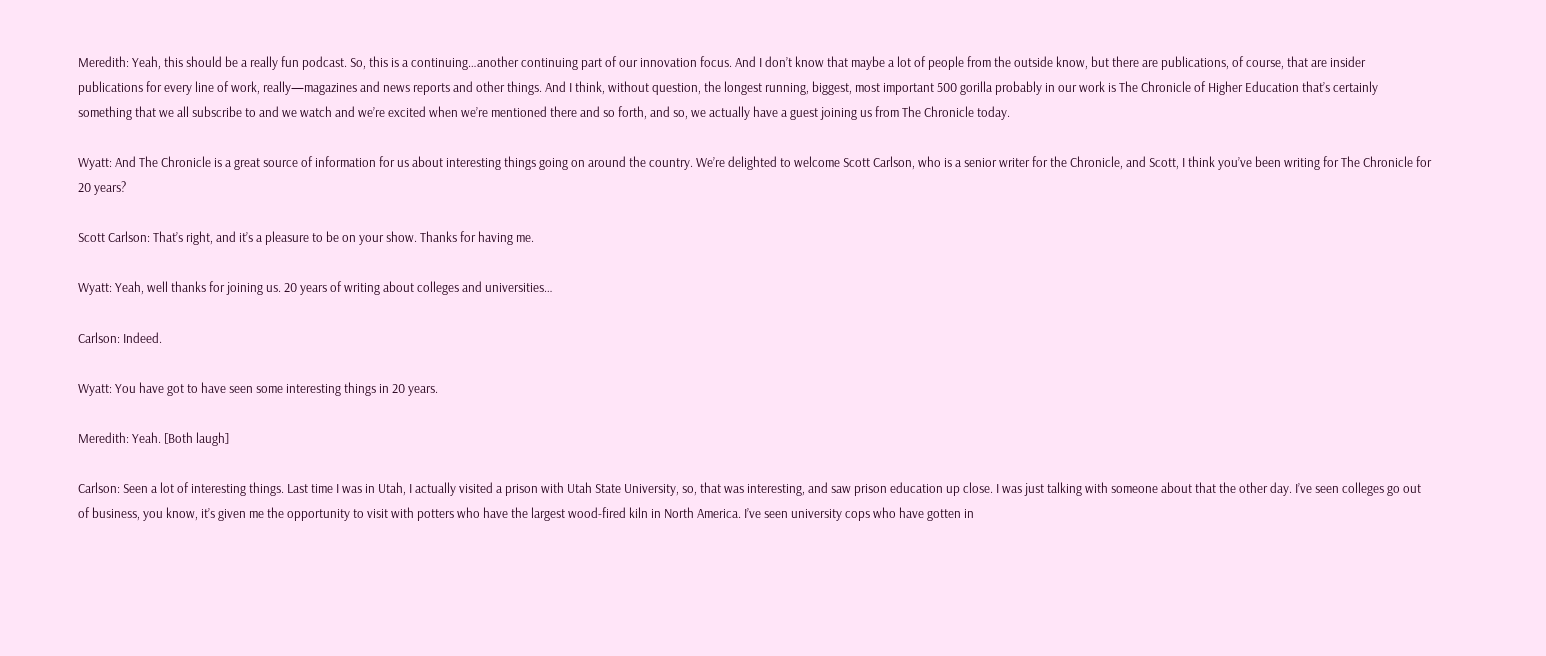Meredith: Yeah, this should be a really fun podcast. So, this is a continuing…another continuing part of our innovation focus. And I don’t know that maybe a lot of people from the outside know, but there are publications, of course, that are insider publications for every line of work, really—magazines and news reports and other things. And I think, without question, the longest running, biggest, most important 500 gorilla probably in our work is The Chronicle of Higher Education that’s certainly something that we all subscribe to and we watch and we’re excited when we’re mentioned there and so forth, and so, we actually have a guest joining us from The Chronicle today.

Wyatt: And The Chronicle is a great source of information for us about interesting things going on around the country. We’re delighted to welcome Scott Carlson, who is a senior writer for the Chronicle, and Scott, I think you’ve been writing for The Chronicle for 20 years?

Scott Carlson: That’s right, and it’s a pleasure to be on your show. Thanks for having me.

Wyatt: Yeah, well thanks for joining us. 20 years of writing about colleges and universities…

Carlson: Indeed.

Wyatt: You have got to have seen some interesting things in 20 years.

Meredith: Yeah. [Both laugh]

Carlson: Seen a lot of interesting things. Last time I was in Utah, I actually visited a prison with Utah State University, so, that was interesting, and saw prison education up close. I was just talking with someone about that the other day. I’ve seen colleges go out of business, you know, it’s given me the opportunity to visit with potters who have the largest wood-fired kiln in North America. I’ve seen university cops who have gotten in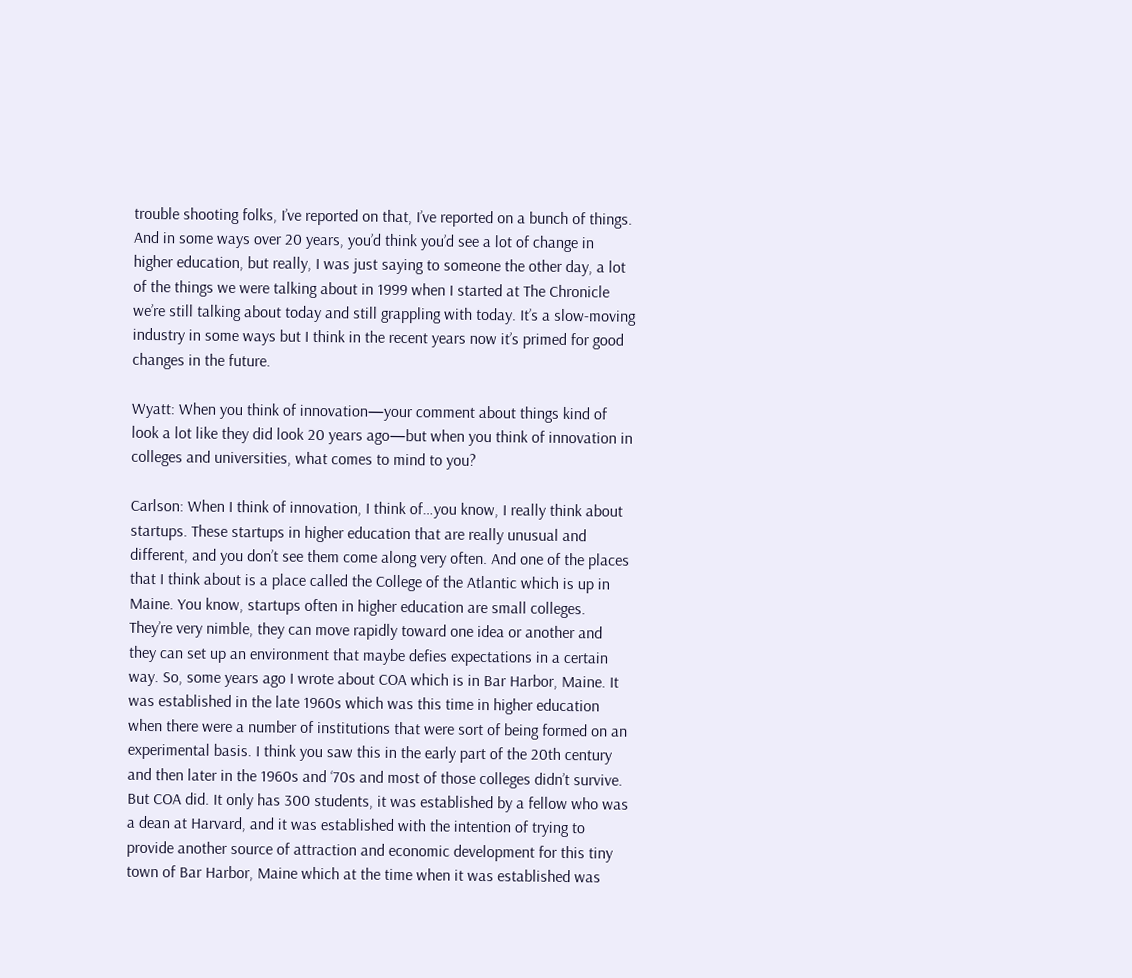trouble shooting folks, I’ve reported on that, I’ve reported on a bunch of things. And in some ways over 20 years, you’d think you’d see a lot of change in higher education, but really, I was just saying to someone the other day, a lot of the things we were talking about in 1999 when I started at The Chronicle we’re still talking about today and still grappling with today. It’s a slow-moving industry in some ways but I think in the recent years now it’s primed for good changes in the future.

Wyatt: When you think of innovation—your comment about things kind of look a lot like they did look 20 years ago—but when you think of innovation in colleges and universities, what comes to mind to you?

Carlson: When I think of innovation, I think of…you know, I really think about startups. These startups in higher education that are really unusual and different, and you don’t see them come along very often. And one of the places that I think about is a place called the College of the Atlantic which is up in Maine. You know, startups often in higher education are small colleges. They’re very nimble, they can move rapidly toward one idea or another and they can set up an environment that maybe defies expectations in a certain way. So, some years ago I wrote about COA which is in Bar Harbor, Maine. It was established in the late 1960s which was this time in higher education when there were a number of institutions that were sort of being formed on an experimental basis. I think you saw this in the early part of the 20th century and then later in the 1960s and ‘70s and most of those colleges didn’t survive. But COA did. It only has 300 students, it was established by a fellow who was a dean at Harvard, and it was established with the intention of trying to provide another source of attraction and economic development for this tiny town of Bar Harbor, Maine which at the time when it was established was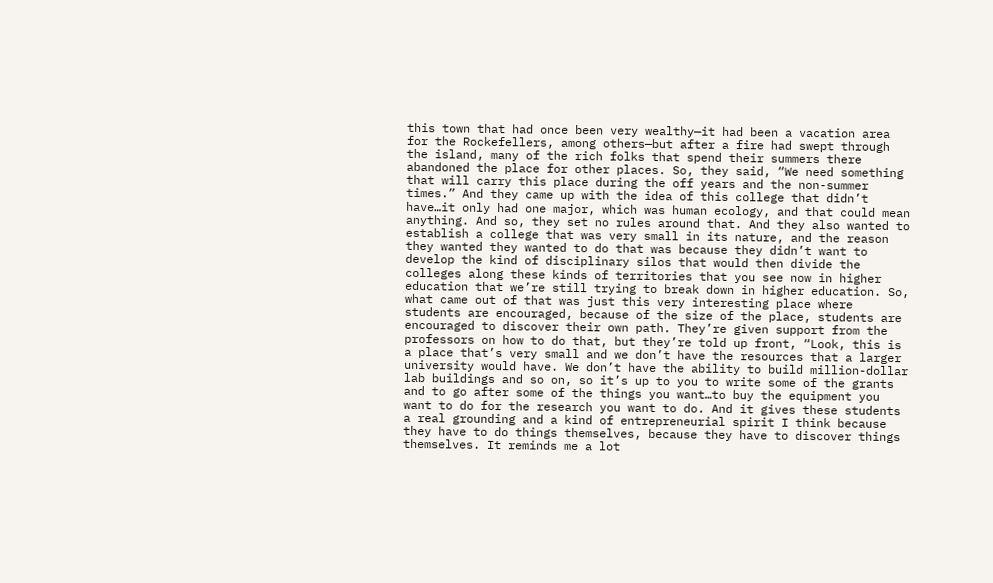this town that had once been very wealthy—it had been a vacation area for the Rockefellers, among others—but after a fire had swept through the island, many of the rich folks that spend their summers there abandoned the place for other places. So, they said, “We need something that will carry this place during the off years and the non-summer times.” And they came up with the idea of this college that didn’t have…it only had one major, which was human ecology, and that could mean anything. And so, they set no rules around that. And they also wanted to establish a college that was very small in its nature, and the reason they wanted they wanted to do that was because they didn’t want to develop the kind of disciplinary silos that would then divide the colleges along these kinds of territories that you see now in higher education that we’re still trying to break down in higher education. So, what came out of that was just this very interesting place where students are encouraged, because of the size of the place, students are encouraged to discover their own path. They’re given support from the professors on how to do that, but they’re told up front, “Look, this is a place that’s very small and we don’t have the resources that a larger university would have. We don’t have the ability to build million-dollar lab buildings and so on, so it’s up to you to write some of the grants and to go after some of the things you want…to buy the equipment you want to do for the research you want to do. And it gives these students a real grounding and a kind of entrepreneurial spirit I think because they have to do things themselves, because they have to discover things themselves. It reminds me a lot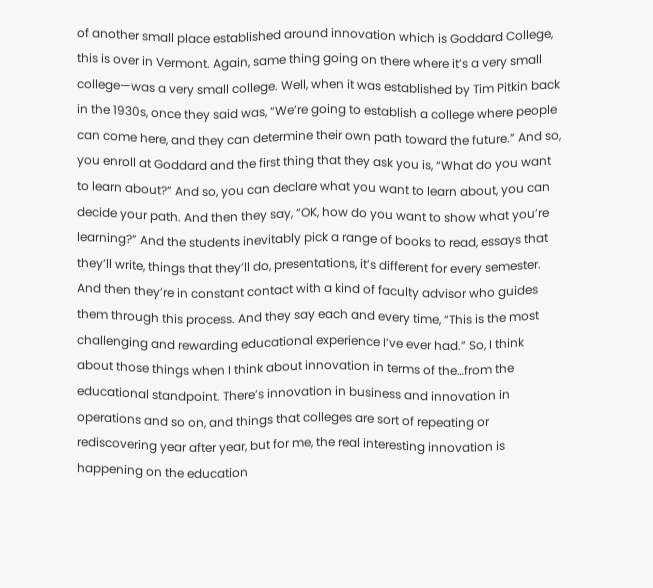of another small place established around innovation which is Goddard College, this is over in Vermont. Again, same thing going on there where it’s a very small college—was a very small college. Well, when it was established by Tim Pitkin back in the 1930s, once they said was, “We’re going to establish a college where people can come here, and they can determine their own path toward the future.” And so, you enroll at Goddard and the first thing that they ask you is, “What do you want to learn about?” And so, you can declare what you want to learn about, you can decide your path. And then they say, “OK, how do you want to show what you’re learning?” And the students inevitably pick a range of books to read, essays that they’ll write, things that they’ll do, presentations, it’s different for every semester. And then they’re in constant contact with a kind of faculty advisor who guides them through this process. And they say each and every time, “This is the most challenging and rewarding educational experience I’ve ever had.” So, I think about those things when I think about innovation in terms of the…from the educational standpoint. There’s innovation in business and innovation in operations and so on, and things that colleges are sort of repeating or rediscovering year after year, but for me, the real interesting innovation is happening on the education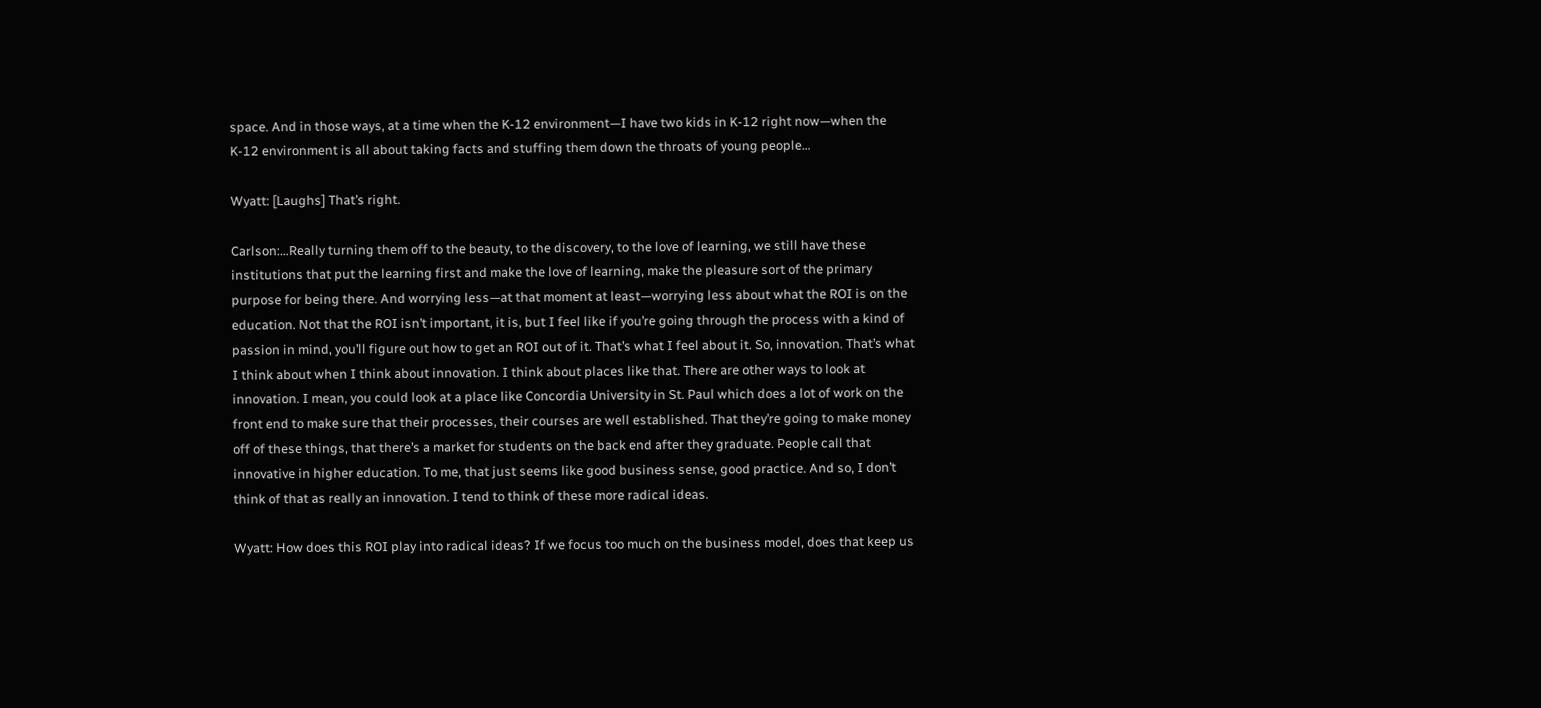space. And in those ways, at a time when the K-12 environment—I have two kids in K-12 right now—when the K-12 environment is all about taking facts and stuffing them down the throats of young people…

Wyatt: [Laughs] That’s right.

Carlson:…Really turning them off to the beauty, to the discovery, to the love of learning, we still have these institutions that put the learning first and make the love of learning, make the pleasure sort of the primary purpose for being there. And worrying less—at that moment at least—worrying less about what the ROI is on the education. Not that the ROI isn’t important, it is, but I feel like if you’re going through the process with a kind of passion in mind, you’ll figure out how to get an ROI out of it. That’s what I feel about it. So, innovation. That’s what I think about when I think about innovation. I think about places like that. There are other ways to look at innovation. I mean, you could look at a place like Concordia University in St. Paul which does a lot of work on the front end to make sure that their processes, their courses are well established. That they’re going to make money off of these things, that there’s a market for students on the back end after they graduate. People call that innovative in higher education. To me, that just seems like good business sense, good practice. And so, I don’t think of that as really an innovation. I tend to think of these more radical ideas.

Wyatt: How does this ROI play into radical ideas? If we focus too much on the business model, does that keep us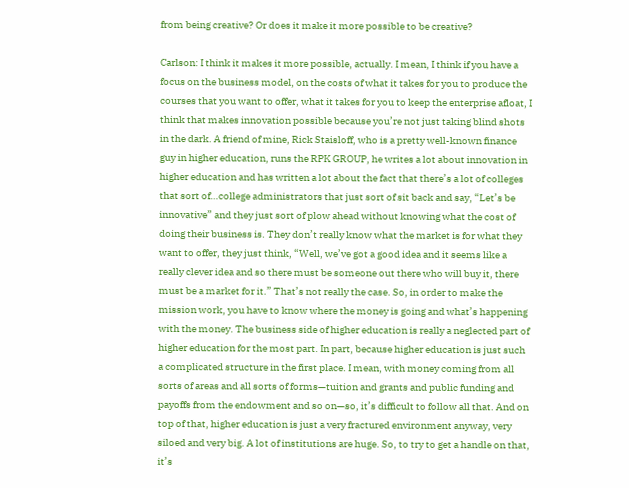from being creative? Or does it make it more possible to be creative?

Carlson: I think it makes it more possible, actually. I mean, I think if you have a focus on the business model, on the costs of what it takes for you to produce the courses that you want to offer, what it takes for you to keep the enterprise afloat, I think that makes innovation possible because you’re not just taking blind shots in the dark. A friend of mine, Rick Staisloff, who is a pretty well-known finance guy in higher education, runs the RPK GROUP, he writes a lot about innovation in higher education and has written a lot about the fact that there’s a lot of colleges that sort of…college administrators that just sort of sit back and say, “Let’s be innovative” and they just sort of plow ahead without knowing what the cost of doing their business is. They don’t really know what the market is for what they want to offer, they just think, “Well, we’ve got a good idea and it seems like a really clever idea and so there must be someone out there who will buy it, there must be a market for it.” That’s not really the case. So, in order to make the mission work, you have to know where the money is going and what’s happening with the money. The business side of higher education is really a neglected part of higher education for the most part. In part, because higher education is just such a complicated structure in the first place. I mean, with money coming from all sorts of areas and all sorts of forms—tuition and grants and public funding and payoffs from the endowment and so on—so, it’s difficult to follow all that. And on top of that, higher education is just a very fractured environment anyway, very siloed and very big. A lot of institutions are huge. So, to try to get a handle on that, it’s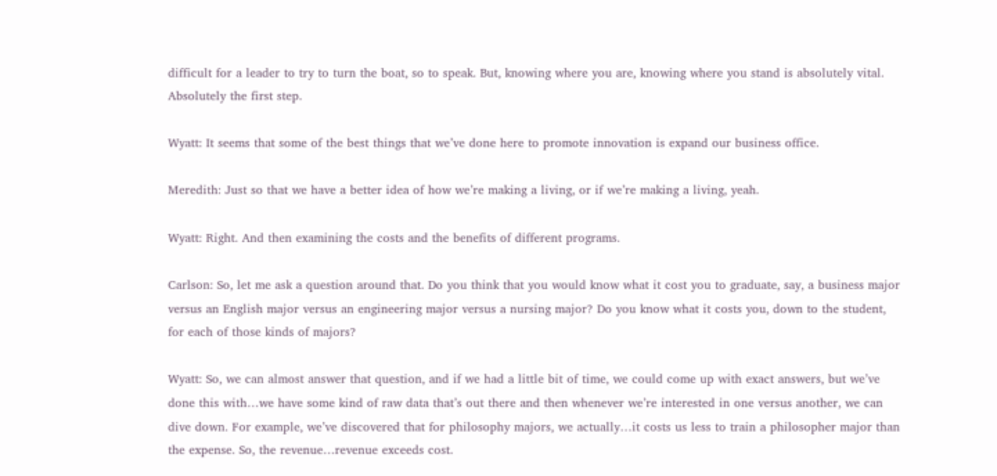difficult for a leader to try to turn the boat, so to speak. But, knowing where you are, knowing where you stand is absolutely vital. Absolutely the first step.

Wyatt: It seems that some of the best things that we’ve done here to promote innovation is expand our business office.

Meredith: Just so that we have a better idea of how we’re making a living, or if we’re making a living, yeah.

Wyatt: Right. And then examining the costs and the benefits of different programs.

Carlson: So, let me ask a question around that. Do you think that you would know what it cost you to graduate, say, a business major versus an English major versus an engineering major versus a nursing major? Do you know what it costs you, down to the student, for each of those kinds of majors?

Wyatt: So, we can almost answer that question, and if we had a little bit of time, we could come up with exact answers, but we’ve done this with…we have some kind of raw data that’s out there and then whenever we’re interested in one versus another, we can dive down. For example, we’ve discovered that for philosophy majors, we actually…it costs us less to train a philosopher major than the expense. So, the revenue…revenue exceeds cost.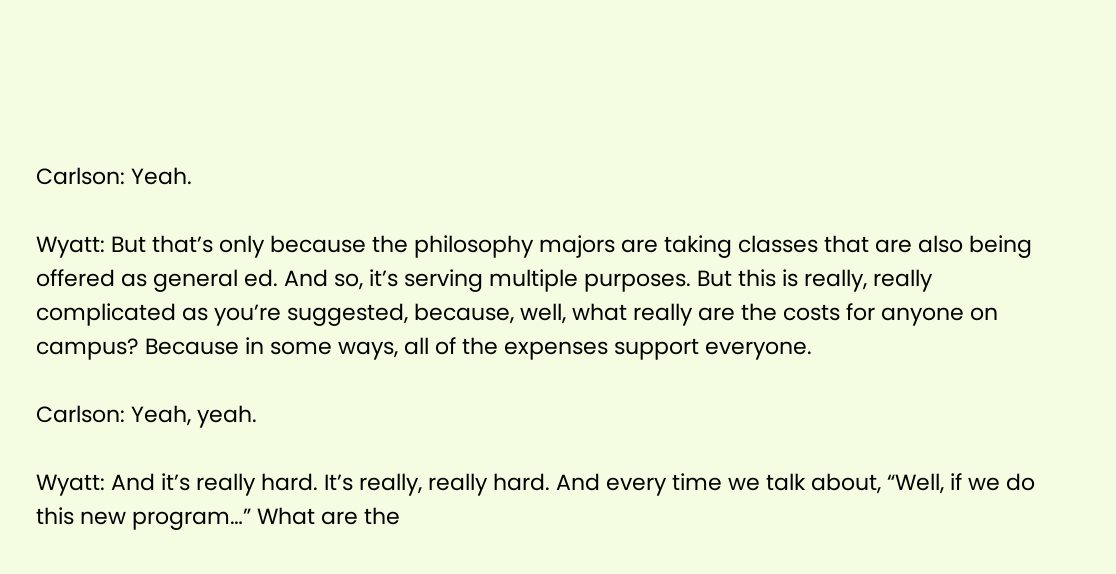Carlson: Yeah.

Wyatt: But that’s only because the philosophy majors are taking classes that are also being offered as general ed. And so, it’s serving multiple purposes. But this is really, really complicated as you’re suggested, because, well, what really are the costs for anyone on campus? Because in some ways, all of the expenses support everyone.

Carlson: Yeah, yeah.

Wyatt: And it’s really hard. It’s really, really hard. And every time we talk about, “Well, if we do this new program…” What are the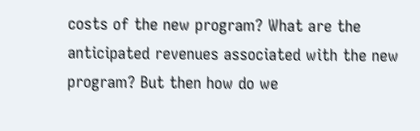costs of the new program? What are the anticipated revenues associated with the new program? But then how do we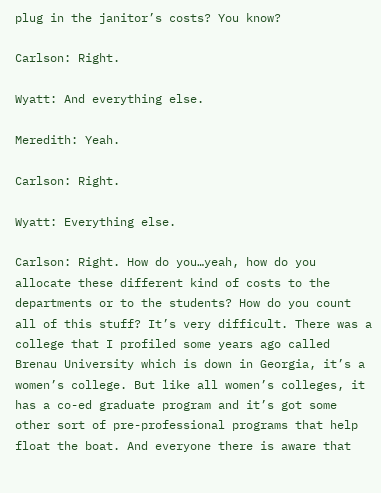plug in the janitor’s costs? You know?

Carlson: Right.

Wyatt: And everything else.

Meredith: Yeah.

Carlson: Right.

Wyatt: Everything else.

Carlson: Right. How do you…yeah, how do you allocate these different kind of costs to the departments or to the students? How do you count all of this stuff? It’s very difficult. There was a college that I profiled some years ago called Brenau University which is down in Georgia, it’s a women’s college. But like all women’s colleges, it has a co-ed graduate program and it’s got some other sort of pre-professional programs that help float the boat. And everyone there is aware that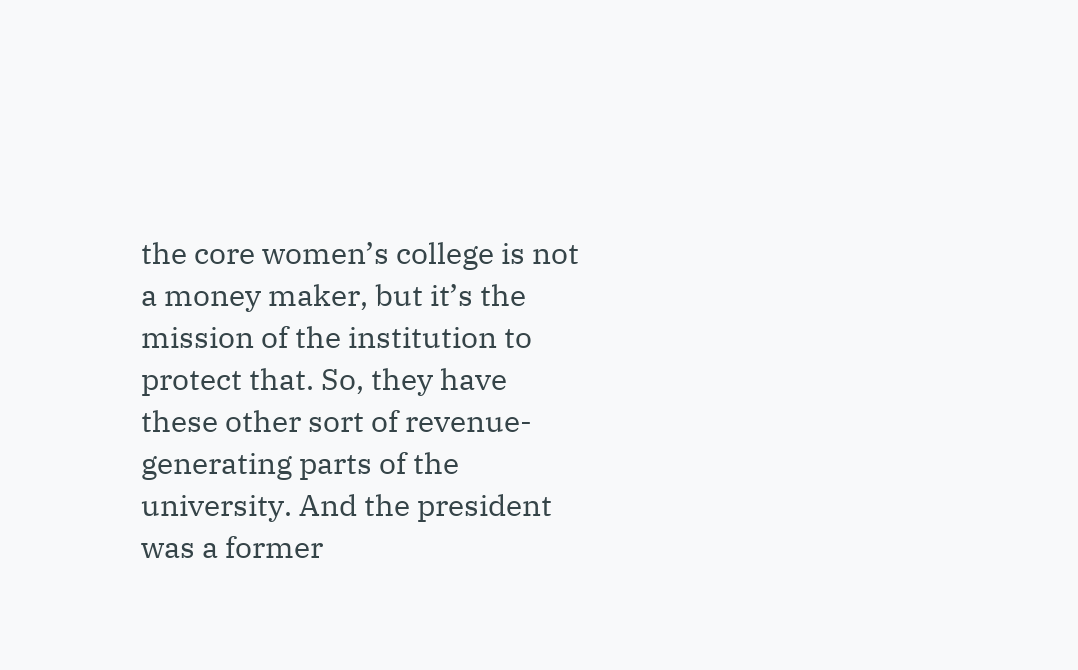the core women’s college is not a money maker, but it’s the mission of the institution to protect that. So, they have these other sort of revenue-generating parts of the university. And the president was a former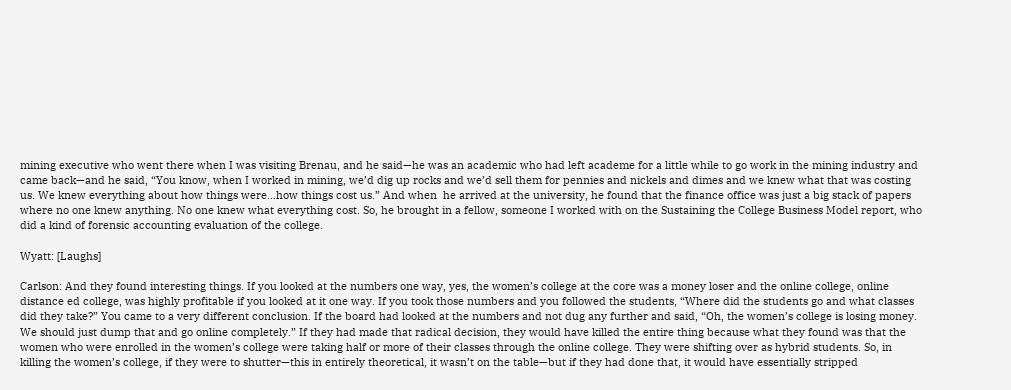mining executive who went there when I was visiting Brenau, and he said—he was an academic who had left academe for a little while to go work in the mining industry and came back—and he said, “You know, when I worked in mining, we’d dig up rocks and we’d sell them for pennies and nickels and dimes and we knew what that was costing us. We knew everything about how things were…how things cost us.” And when  he arrived at the university, he found that the finance office was just a big stack of papers where no one knew anything. No one knew what everything cost. So, he brought in a fellow, someone I worked with on the Sustaining the College Business Model report, who did a kind of forensic accounting evaluation of the college.

Wyatt: [Laughs]

Carlson: And they found interesting things. If you looked at the numbers one way, yes, the women’s college at the core was a money loser and the online college, online distance ed college, was highly profitable if you looked at it one way. If you took those numbers and you followed the students, “Where did the students go and what classes did they take?” You came to a very different conclusion. If the board had looked at the numbers and not dug any further and said, “Oh, the women’s college is losing money. We should just dump that and go online completely.” If they had made that radical decision, they would have killed the entire thing because what they found was that the women who were enrolled in the women’s college were taking half or more of their classes through the online college. They were shifting over as hybrid students. So, in killing the women’s college, if they were to shutter—this in entirely theoretical, it wasn’t on the table—but if they had done that, it would have essentially stripped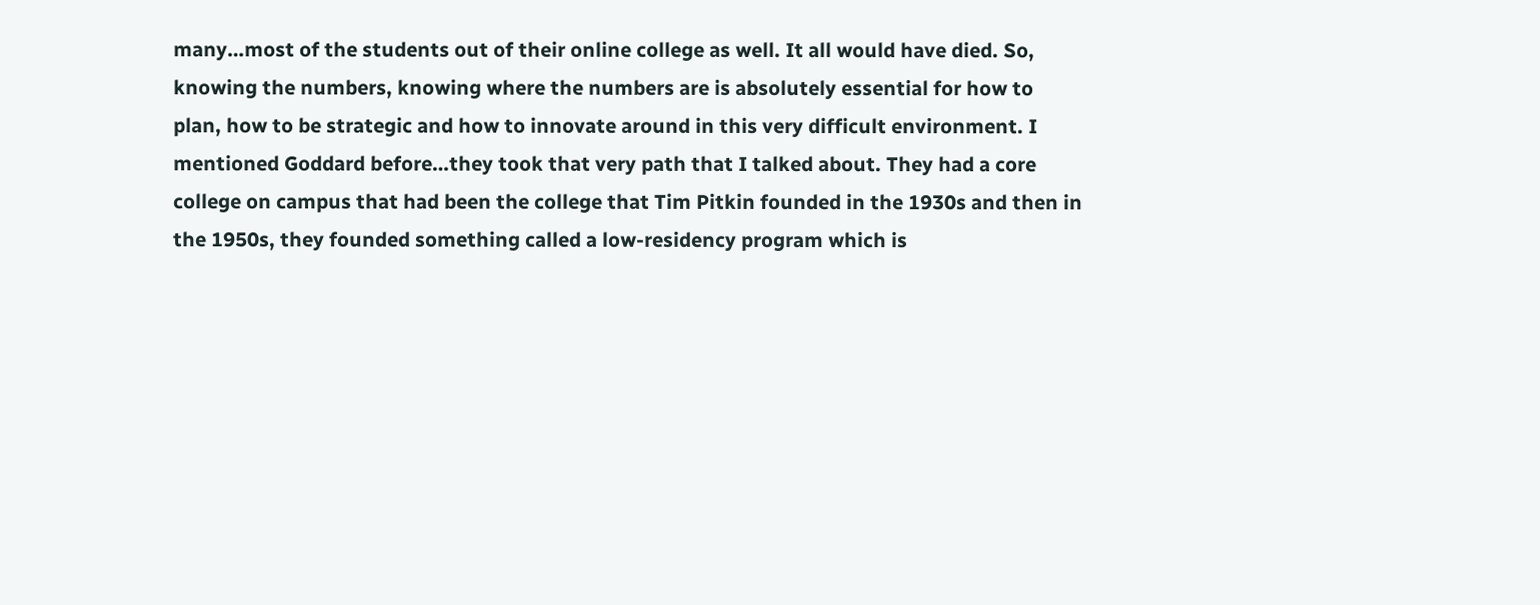many…most of the students out of their online college as well. It all would have died. So, knowing the numbers, knowing where the numbers are is absolutely essential for how to plan, how to be strategic and how to innovate around in this very difficult environment. I mentioned Goddard before…they took that very path that I talked about. They had a core college on campus that had been the college that Tim Pitkin founded in the 1930s and then in the 1950s, they founded something called a low-residency program which is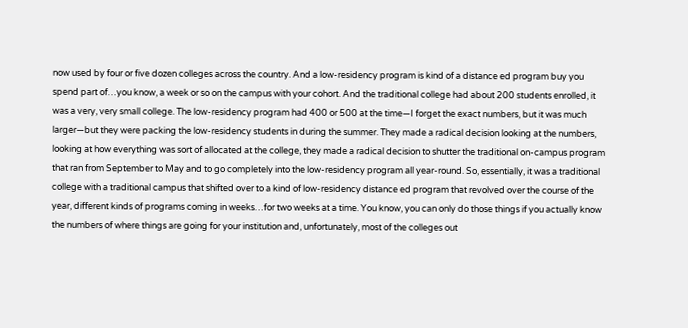now used by four or five dozen colleges across the country. And a low-residency program is kind of a distance ed program buy you spend part of…you know, a week or so on the campus with your cohort. And the traditional college had about 200 students enrolled, it was a very, very small college. The low-residency program had 400 or 500 at the time—I forget the exact numbers, but it was much larger—but they were packing the low-residency students in during the summer. They made a radical decision looking at the numbers, looking at how everything was sort of allocated at the college, they made a radical decision to shutter the traditional on-campus program that ran from September to May and to go completely into the low-residency program all year-round. So, essentially, it was a traditional college with a traditional campus that shifted over to a kind of low-residency distance ed program that revolved over the course of the year, different kinds of programs coming in weeks…for two weeks at a time. You know, you can only do those things if you actually know the numbers of where things are going for your institution and, unfortunately, most of the colleges out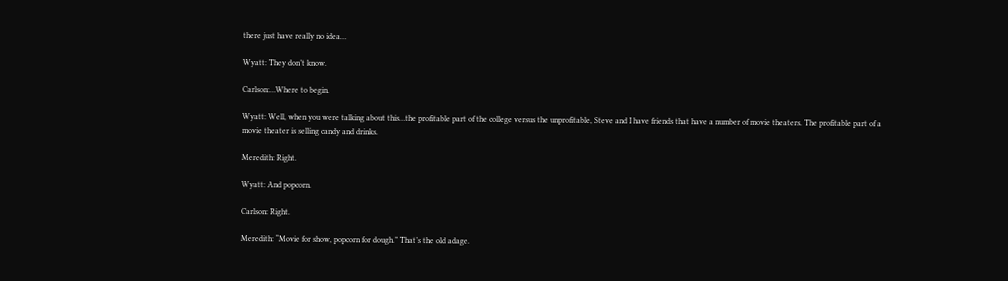there just have really no idea…

Wyatt: They don’t know.

Carlson:…Where to begin.

Wyatt: Well, when you were talking about this…the profitable part of the college versus the unprofitable, Steve and I have friends that have a number of movie theaters. The profitable part of a movie theater is selling candy and drinks.

Meredith: Right.

Wyatt: And popcorn.

Carlson: Right.

Meredith: “Movie for show, popcorn for dough.” That’s the old adage.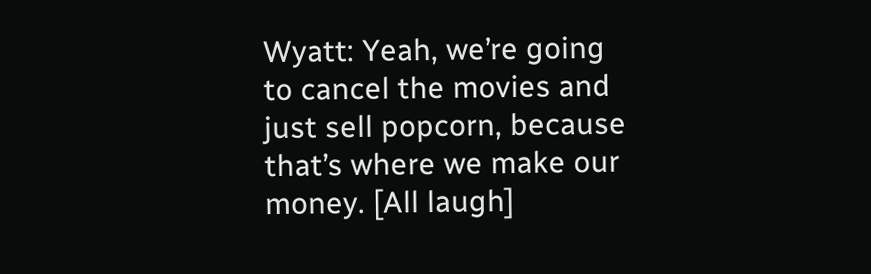Wyatt: Yeah, we’re going to cancel the movies and just sell popcorn, because that’s where we make our money. [All laugh]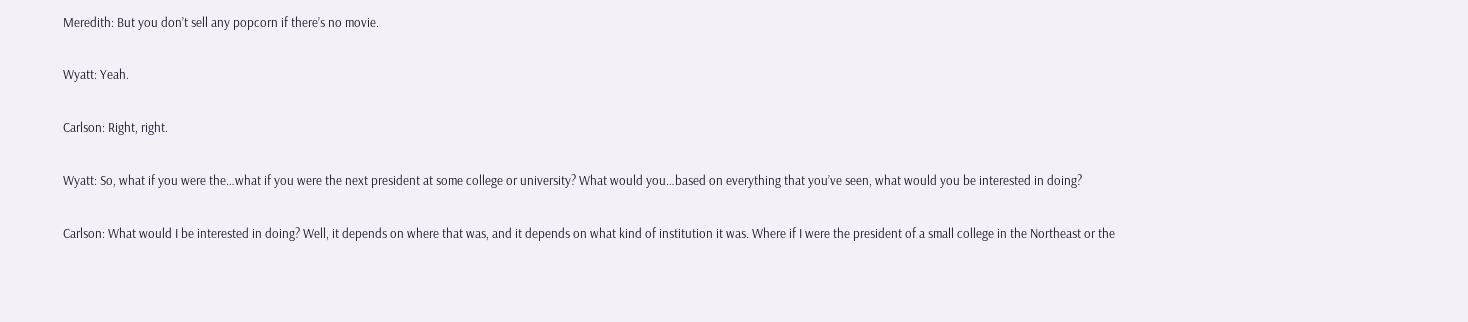Meredith: But you don’t sell any popcorn if there’s no movie.

Wyatt: Yeah.

Carlson: Right, right.

Wyatt: So, what if you were the…what if you were the next president at some college or university? What would you…based on everything that you’ve seen, what would you be interested in doing?

Carlson: What would I be interested in doing? Well, it depends on where that was, and it depends on what kind of institution it was. Where if I were the president of a small college in the Northeast or the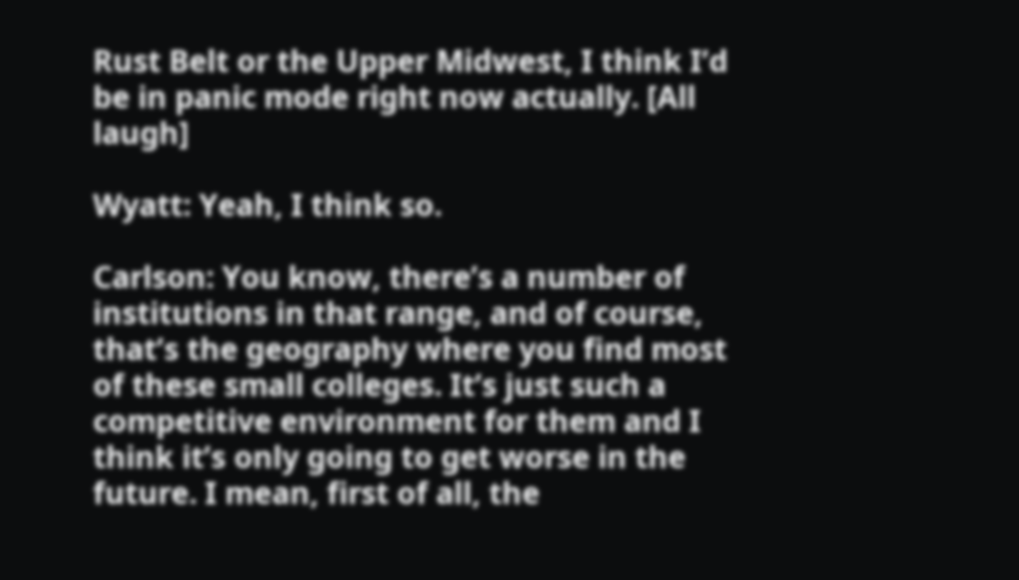Rust Belt or the Upper Midwest, I think I’d be in panic mode right now actually. [All laugh]

Wyatt: Yeah, I think so.

Carlson: You know, there’s a number of institutions in that range, and of course, that’s the geography where you find most of these small colleges. It’s just such a competitive environment for them and I think it’s only going to get worse in the future. I mean, first of all, the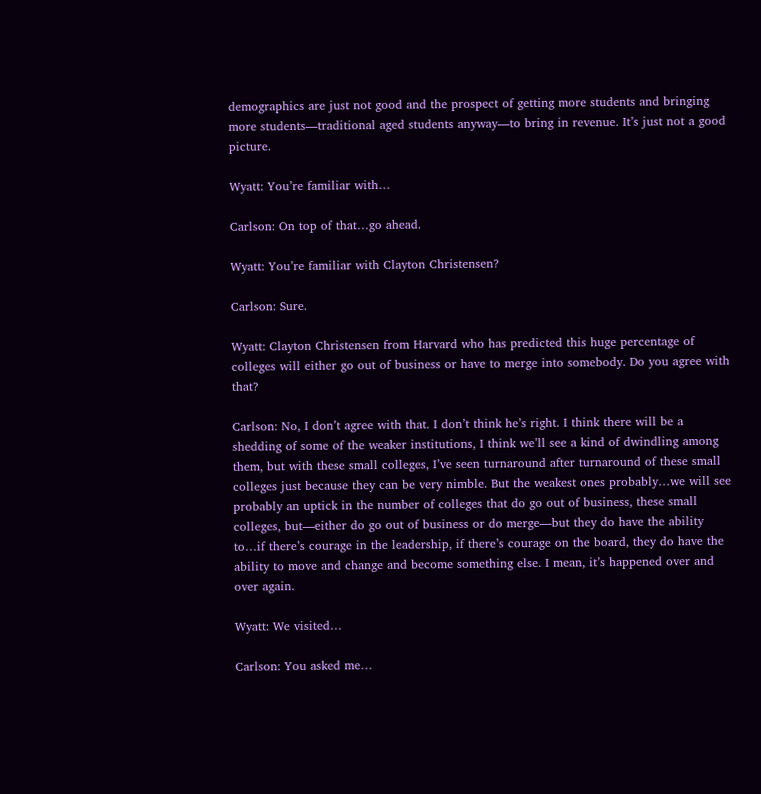demographics are just not good and the prospect of getting more students and bringing more students—traditional aged students anyway—to bring in revenue. It’s just not a good picture.

Wyatt: You’re familiar with…

Carlson: On top of that…go ahead.

Wyatt: You’re familiar with Clayton Christensen?

Carlson: Sure.

Wyatt: Clayton Christensen from Harvard who has predicted this huge percentage of colleges will either go out of business or have to merge into somebody. Do you agree with that?

Carlson: No, I don’t agree with that. I don’t think he’s right. I think there will be a shedding of some of the weaker institutions, I think we’ll see a kind of dwindling among them, but with these small colleges, I’ve seen turnaround after turnaround of these small colleges just because they can be very nimble. But the weakest ones probably…we will see probably an uptick in the number of colleges that do go out of business, these small colleges, but—either do go out of business or do merge—but they do have the ability to…if there’s courage in the leadership, if there’s courage on the board, they do have the ability to move and change and become something else. I mean, it’s happened over and over again.

Wyatt: We visited…

Carlson: You asked me…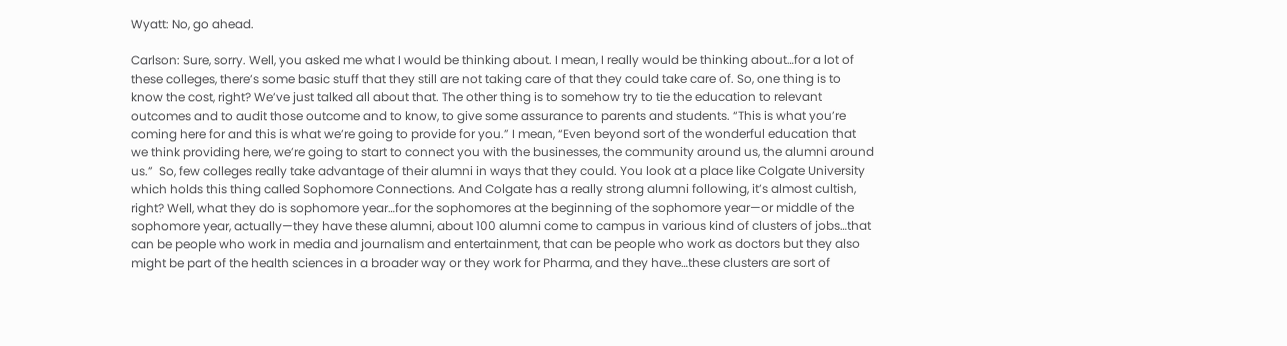Wyatt: No, go ahead.

Carlson: Sure, sorry. Well, you asked me what I would be thinking about. I mean, I really would be thinking about…for a lot of these colleges, there’s some basic stuff that they still are not taking care of that they could take care of. So, one thing is to know the cost, right? We’ve just talked all about that. The other thing is to somehow try to tie the education to relevant outcomes and to audit those outcome and to know, to give some assurance to parents and students. “This is what you’re coming here for and this is what we’re going to provide for you.” I mean, “Even beyond sort of the wonderful education that we think providing here, we’re going to start to connect you with the businesses, the community around us, the alumni around us.”  So, few colleges really take advantage of their alumni in ways that they could. You look at a place like Colgate University which holds this thing called Sophomore Connections. And Colgate has a really strong alumni following, it’s almost cultish, right? Well, what they do is sophomore year…for the sophomores at the beginning of the sophomore year—or middle of the sophomore year, actually—they have these alumni, about 100 alumni come to campus in various kind of clusters of jobs…that can be people who work in media and journalism and entertainment, that can be people who work as doctors but they also might be part of the health sciences in a broader way or they work for Pharma, and they have…these clusters are sort of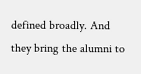defined broadly. And they bring the alumni to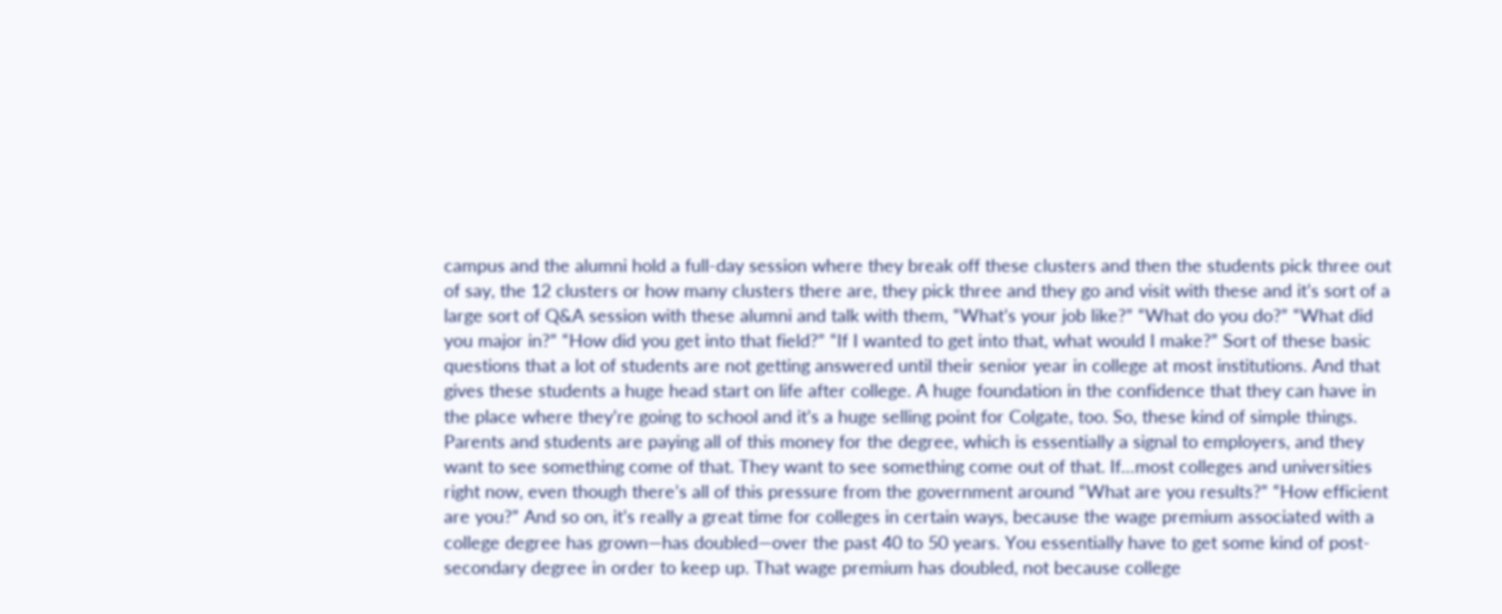campus and the alumni hold a full-day session where they break off these clusters and then the students pick three out of say, the 12 clusters or how many clusters there are, they pick three and they go and visit with these and it’s sort of a large sort of Q&A session with these alumni and talk with them, “What’s your job like?” “What do you do?” “What did you major in?” “How did you get into that field?” “If I wanted to get into that, what would I make?” Sort of these basic questions that a lot of students are not getting answered until their senior year in college at most institutions. And that gives these students a huge head start on life after college. A huge foundation in the confidence that they can have in the place where they’re going to school and it’s a huge selling point for Colgate, too. So, these kind of simple things. Parents and students are paying all of this money for the degree, which is essentially a signal to employers, and they want to see something come of that. They want to see something come out of that. If…most colleges and universities right now, even though there’s all of this pressure from the government around “What are you results?” “How efficient are you?” And so on, it’s really a great time for colleges in certain ways, because the wage premium associated with a college degree has grown—has doubled—over the past 40 to 50 years. You essentially have to get some kind of post-secondary degree in order to keep up. That wage premium has doubled, not because college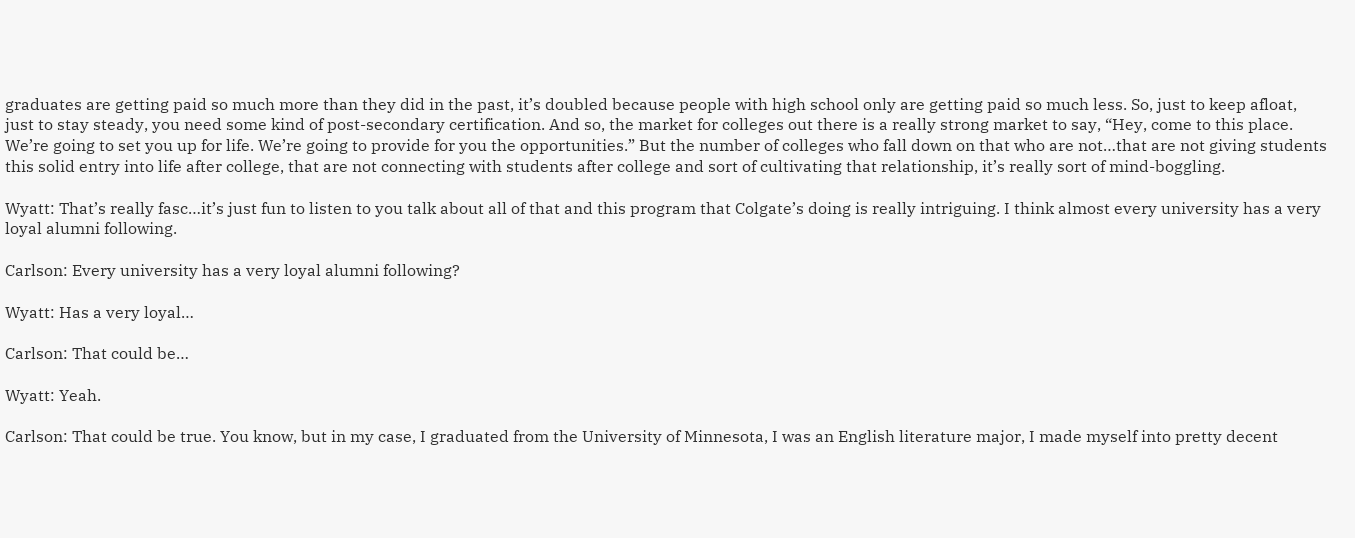graduates are getting paid so much more than they did in the past, it’s doubled because people with high school only are getting paid so much less. So, just to keep afloat, just to stay steady, you need some kind of post-secondary certification. And so, the market for colleges out there is a really strong market to say, “Hey, come to this place. We’re going to set you up for life. We’re going to provide for you the opportunities.” But the number of colleges who fall down on that who are not…that are not giving students this solid entry into life after college, that are not connecting with students after college and sort of cultivating that relationship, it’s really sort of mind-boggling.

Wyatt: That’s really fasc…it’s just fun to listen to you talk about all of that and this program that Colgate’s doing is really intriguing. I think almost every university has a very loyal alumni following.

Carlson: Every university has a very loyal alumni following?

Wyatt: Has a very loyal…

Carlson: That could be…

Wyatt: Yeah.

Carlson: That could be true. You know, but in my case, I graduated from the University of Minnesota, I was an English literature major, I made myself into pretty decent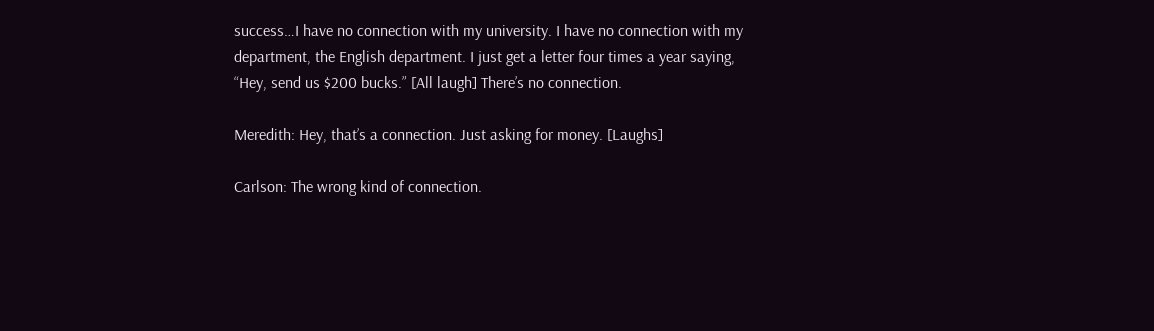success…I have no connection with my university. I have no connection with my department, the English department. I just get a letter four times a year saying, “Hey, send us $200 bucks.” [All laugh] There’s no connection.

Meredith: Hey, that’s a connection. Just asking for money. [Laughs]

Carlson: The wrong kind of connection.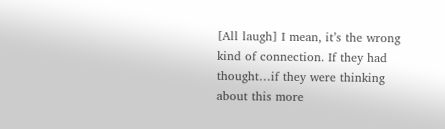[All laugh] I mean, it’s the wrong kind of connection. If they had thought…if they were thinking about this more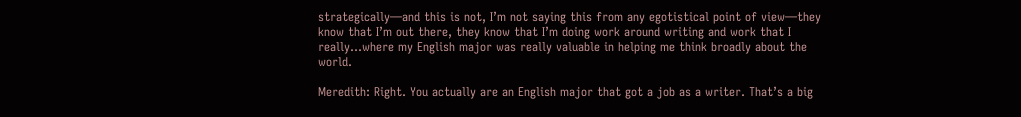strategically—and this is not, I’m not saying this from any egotistical point of view—they know that I’m out there, they know that I’m doing work around writing and work that I really…where my English major was really valuable in helping me think broadly about the world.

Meredith: Right. You actually are an English major that got a job as a writer. That’s a big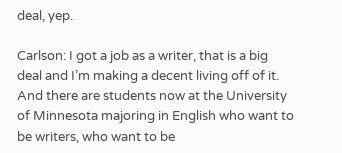deal, yep.

Carlson: I got a job as a writer, that is a big deal and I’m making a decent living off of it. And there are students now at the University of Minnesota majoring in English who want to be writers, who want to be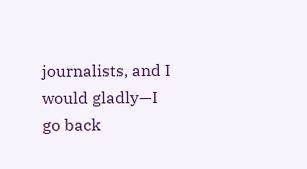journalists, and I would gladly—I go back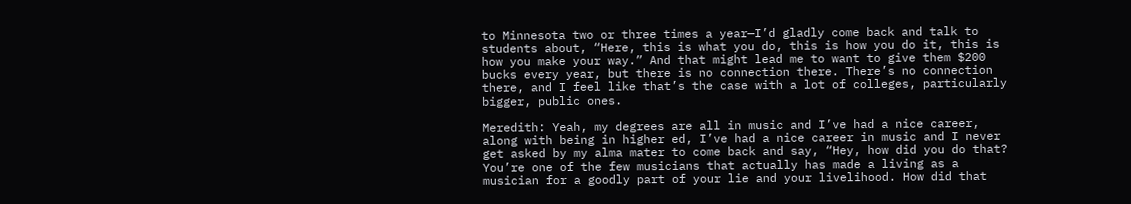to Minnesota two or three times a year—I’d gladly come back and talk to students about, “Here, this is what you do, this is how you do it, this is how you make your way.” And that might lead me to want to give them $200 bucks every year, but there is no connection there. There’s no connection there, and I feel like that’s the case with a lot of colleges, particularly bigger, public ones.

Meredith: Yeah, my degrees are all in music and I’ve had a nice career, along with being in higher ed, I’ve had a nice career in music and I never get asked by my alma mater to come back and say, “Hey, how did you do that? You’re one of the few musicians that actually has made a living as a musician for a goodly part of your lie and your livelihood. How did that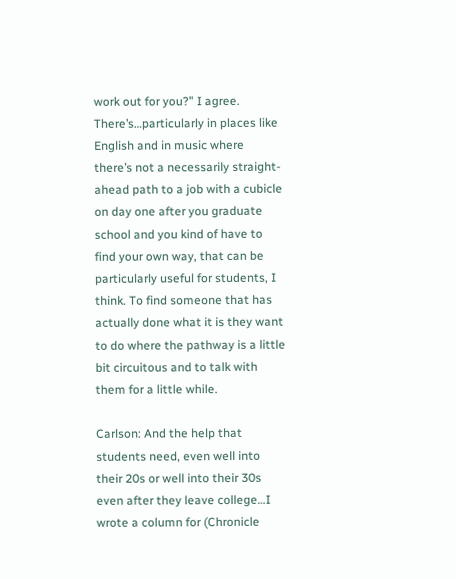work out for you?” I agree. There’s…particularly in places like English and in music where there’s not a necessarily straight-ahead path to a job with a cubicle on day one after you graduate school and you kind of have to find your own way, that can be particularly useful for students, I think. To find someone that has actually done what it is they want to do where the pathway is a little bit circuitous and to talk with them for a little while.

Carlson: And the help that students need, even well into their 20s or well into their 30s even after they leave college…I wrote a column for (Chronicle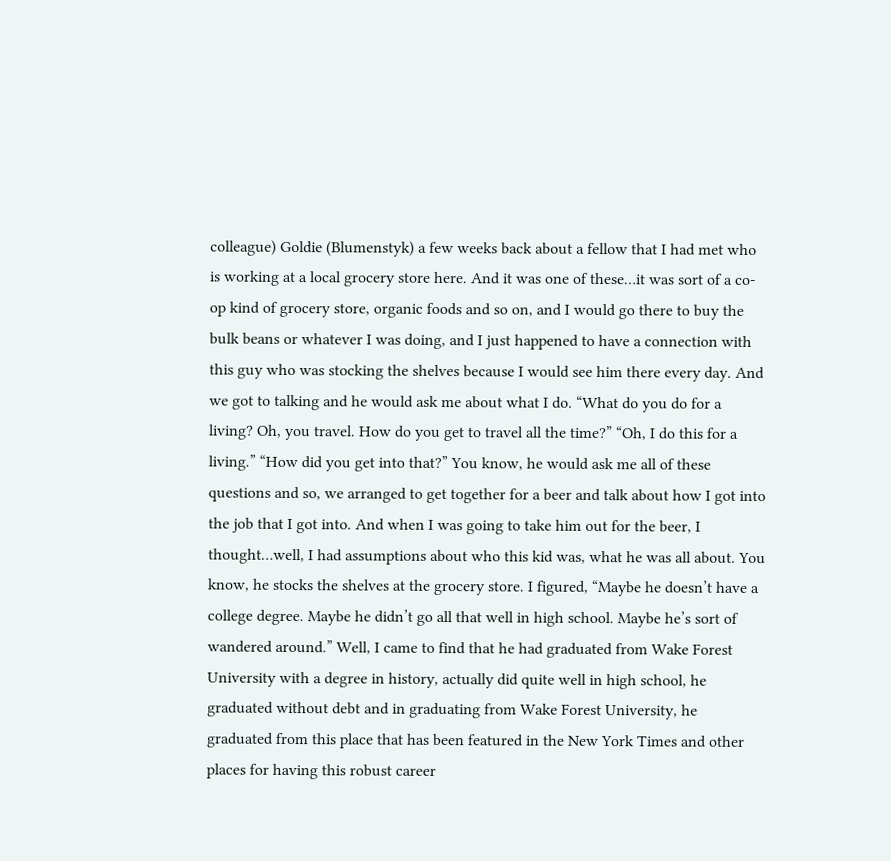colleague) Goldie (Blumenstyk) a few weeks back about a fellow that I had met who is working at a local grocery store here. And it was one of these…it was sort of a co-op kind of grocery store, organic foods and so on, and I would go there to buy the bulk beans or whatever I was doing, and I just happened to have a connection with this guy who was stocking the shelves because I would see him there every day. And we got to talking and he would ask me about what I do. “What do you do for a living? Oh, you travel. How do you get to travel all the time?” “Oh, I do this for a living.” “How did you get into that?” You know, he would ask me all of these questions and so, we arranged to get together for a beer and talk about how I got into the job that I got into. And when I was going to take him out for the beer, I thought…well, I had assumptions about who this kid was, what he was all about. You know, he stocks the shelves at the grocery store. I figured, “Maybe he doesn’t have a college degree. Maybe he didn’t go all that well in high school. Maybe he’s sort of wandered around.” Well, I came to find that he had graduated from Wake Forest University with a degree in history, actually did quite well in high school, he graduated without debt and in graduating from Wake Forest University, he graduated from this place that has been featured in the New York Times and other places for having this robust career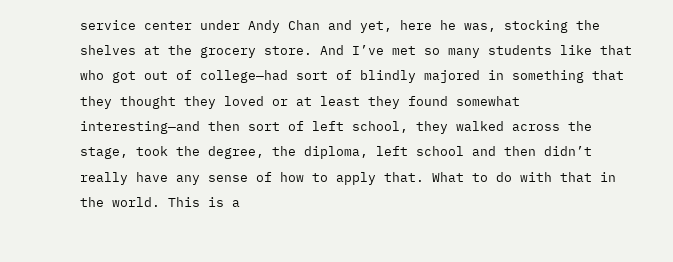service center under Andy Chan and yet, here he was, stocking the shelves at the grocery store. And I’ve met so many students like that who got out of college—had sort of blindly majored in something that they thought they loved or at least they found somewhat interesting—and then sort of left school, they walked across the stage, took the degree, the diploma, left school and then didn’t really have any sense of how to apply that. What to do with that in the world. This is a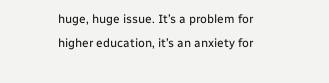huge, huge issue. It’s a problem for higher education, it’s an anxiety for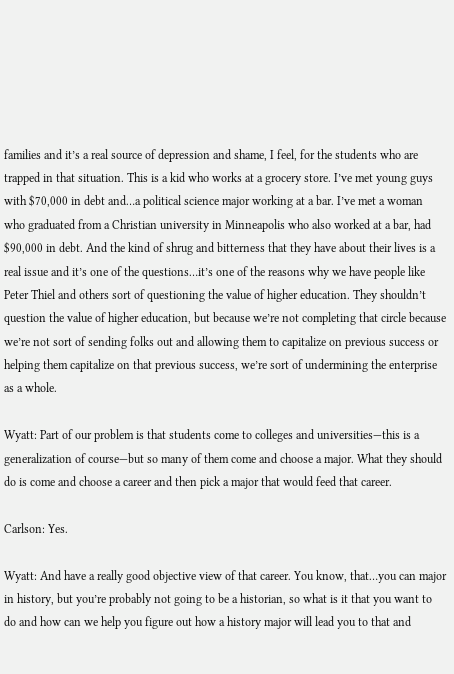families and it’s a real source of depression and shame, I feel, for the students who are trapped in that situation. This is a kid who works at a grocery store. I’ve met young guys with $70,000 in debt and…a political science major working at a bar. I’ve met a woman who graduated from a Christian university in Minneapolis who also worked at a bar, had $90,000 in debt. And the kind of shrug and bitterness that they have about their lives is a real issue and it’s one of the questions…it’s one of the reasons why we have people like Peter Thiel and others sort of questioning the value of higher education. They shouldn’t question the value of higher education, but because we’re not completing that circle because we’re not sort of sending folks out and allowing them to capitalize on previous success or helping them capitalize on that previous success, we’re sort of undermining the enterprise as a whole.

Wyatt: Part of our problem is that students come to colleges and universities—this is a generalization of course—but so many of them come and choose a major. What they should do is come and choose a career and then pick a major that would feed that career.

Carlson: Yes.

Wyatt: And have a really good objective view of that career. You know, that…you can major in history, but you’re probably not going to be a historian, so what is it that you want to do and how can we help you figure out how a history major will lead you to that and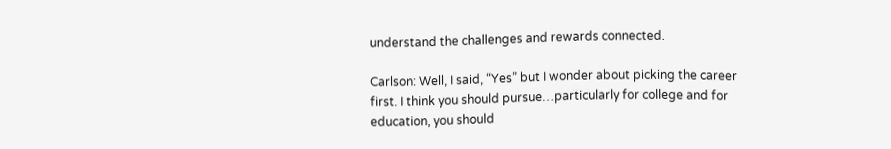understand the challenges and rewards connected.

Carlson: Well, I said, “Yes” but I wonder about picking the career first. I think you should pursue…particularly for college and for education, you should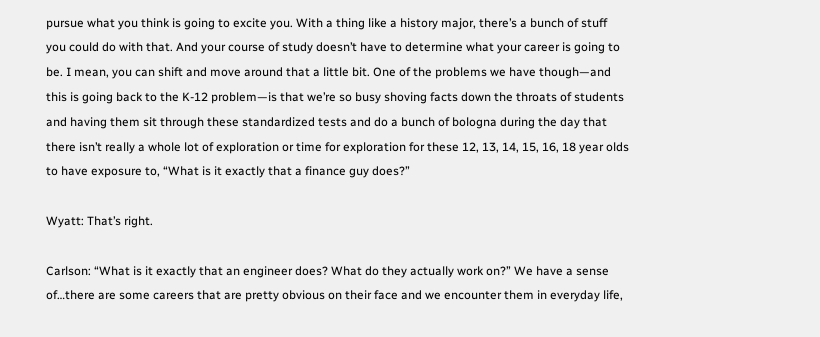pursue what you think is going to excite you. With a thing like a history major, there’s a bunch of stuff you could do with that. And your course of study doesn’t have to determine what your career is going to be. I mean, you can shift and move around that a little bit. One of the problems we have though—and this is going back to the K-12 problem—is that we’re so busy shoving facts down the throats of students and having them sit through these standardized tests and do a bunch of bologna during the day that there isn’t really a whole lot of exploration or time for exploration for these 12, 13, 14, 15, 16, 18 year olds to have exposure to, “What is it exactly that a finance guy does?”

Wyatt: That’s right.

Carlson: “What is it exactly that an engineer does? What do they actually work on?” We have a sense of…there are some careers that are pretty obvious on their face and we encounter them in everyday life,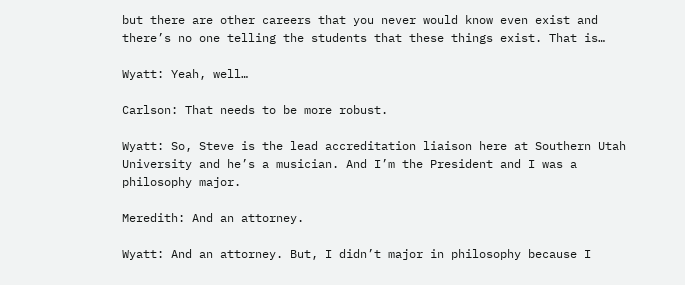but there are other careers that you never would know even exist and there’s no one telling the students that these things exist. That is…

Wyatt: Yeah, well…

Carlson: That needs to be more robust.

Wyatt: So, Steve is the lead accreditation liaison here at Southern Utah University and he’s a musician. And I’m the President and I was a philosophy major.

Meredith: And an attorney.

Wyatt: And an attorney. But, I didn’t major in philosophy because I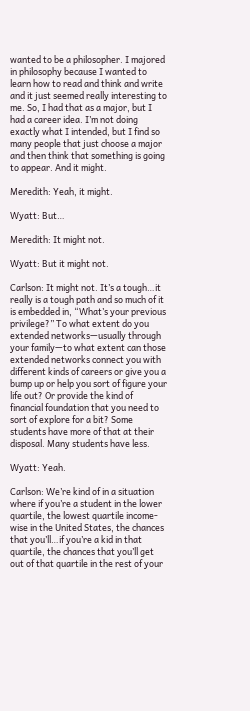wanted to be a philosopher. I majored in philosophy because I wanted to learn how to read and think and write and it just seemed really interesting to me. So, I had that as a major, but I had a career idea. I’m not doing exactly what I intended, but I find so many people that just choose a major and then think that something is going to appear. And it might.

Meredith: Yeah, it might.

Wyatt: But…

Meredith: It might not.

Wyatt: But it might not.

Carlson: It might not. It’s a tough…it really is a tough path and so much of it is embedded in, “What’s your previous privilege?” To what extent do you extended networks—usually through your family—to what extent can those extended networks connect you with different kinds of careers or give you a bump up or help you sort of figure your life out? Or provide the kind of financial foundation that you need to sort of explore for a bit? Some students have more of that at their disposal. Many students have less.

Wyatt: Yeah.

Carlson: We’re kind of in a situation where if you’re a student in the lower quartile, the lowest quartile income-wise in the United States, the chances that you’ll…if you’re a kid in that quartile, the chances that you’ll get out of that quartile in the rest of your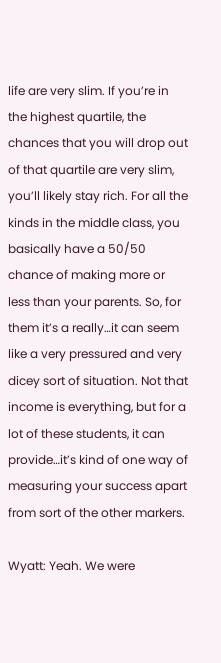life are very slim. If you’re in the highest quartile, the chances that you will drop out of that quartile are very slim, you’ll likely stay rich. For all the kinds in the middle class, you basically have a 50/50 chance of making more or less than your parents. So, for them it’s a really…it can seem like a very pressured and very dicey sort of situation. Not that income is everything, but for a lot of these students, it can provide…it’s kind of one way of measuring your success apart from sort of the other markers.

Wyatt: Yeah. We were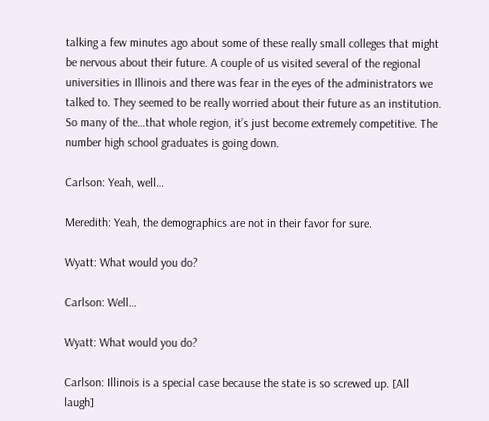talking a few minutes ago about some of these really small colleges that might be nervous about their future. A couple of us visited several of the regional universities in Illinois and there was fear in the eyes of the administrators we talked to. They seemed to be really worried about their future as an institution. So many of the…that whole region, it’s just become extremely competitive. The number high school graduates is going down.

Carlson: Yeah, well…

Meredith: Yeah, the demographics are not in their favor for sure.

Wyatt: What would you do?

Carlson: Well…

Wyatt: What would you do?

Carlson: Illinois is a special case because the state is so screwed up. [All laugh]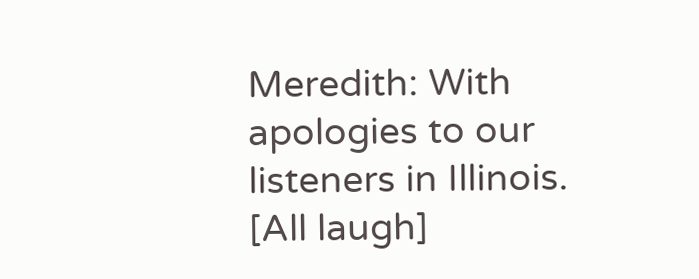Meredith: With apologies to our listeners in Illinois. [All laugh]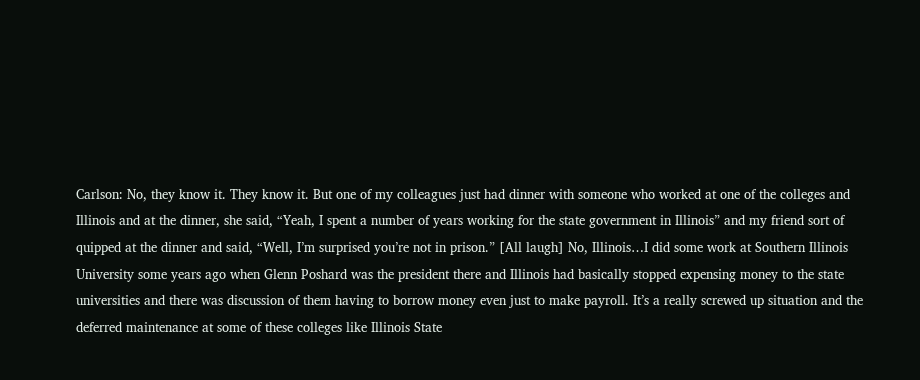Carlson: No, they know it. They know it. But one of my colleagues just had dinner with someone who worked at one of the colleges and Illinois and at the dinner, she said, “Yeah, I spent a number of years working for the state government in Illinois” and my friend sort of quipped at the dinner and said, “Well, I’m surprised you’re not in prison.” [All laugh] No, Illinois…I did some work at Southern Illinois University some years ago when Glenn Poshard was the president there and Illinois had basically stopped expensing money to the state universities and there was discussion of them having to borrow money even just to make payroll. It’s a really screwed up situation and the deferred maintenance at some of these colleges like Illinois State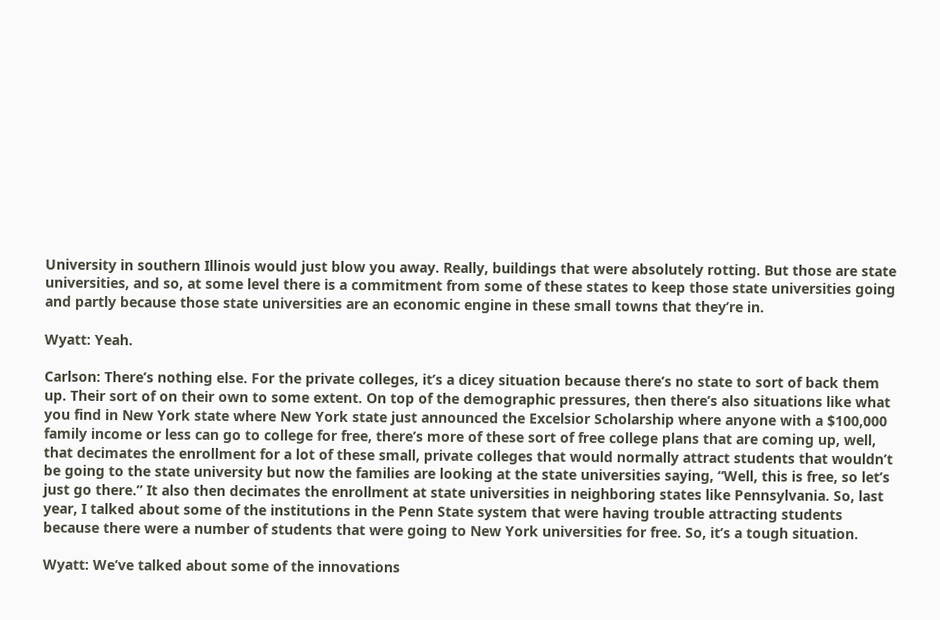University in southern Illinois would just blow you away. Really, buildings that were absolutely rotting. But those are state universities, and so, at some level there is a commitment from some of these states to keep those state universities going and partly because those state universities are an economic engine in these small towns that they’re in.

Wyatt: Yeah.

Carlson: There’s nothing else. For the private colleges, it’s a dicey situation because there’s no state to sort of back them up. Their sort of on their own to some extent. On top of the demographic pressures, then there’s also situations like what you find in New York state where New York state just announced the Excelsior Scholarship where anyone with a $100,000 family income or less can go to college for free, there’s more of these sort of free college plans that are coming up, well, that decimates the enrollment for a lot of these small, private colleges that would normally attract students that wouldn’t be going to the state university but now the families are looking at the state universities saying, “Well, this is free, so let’s just go there.” It also then decimates the enrollment at state universities in neighboring states like Pennsylvania. So, last year, I talked about some of the institutions in the Penn State system that were having trouble attracting students because there were a number of students that were going to New York universities for free. So, it’s a tough situation.

Wyatt: We’ve talked about some of the innovations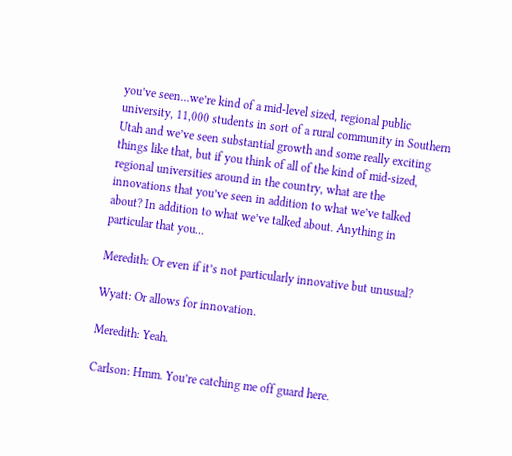you’ve seen…we’re kind of a mid-level sized, regional public university, 11,000 students in sort of a rural community in Southern Utah and we’ve seen substantial growth and some really exciting things like that, but if you think of all of the kind of mid-sized, regional universities around in the country, what are the innovations that you’ve seen in addition to what we’ve talked about? In addition to what we’ve talked about. Anything in particular that you…

Meredith: Or even if it’s not particularly innovative but unusual?

Wyatt: Or allows for innovation.

Meredith: Yeah.

Carlson: Hmm. You’re catching me off guard here.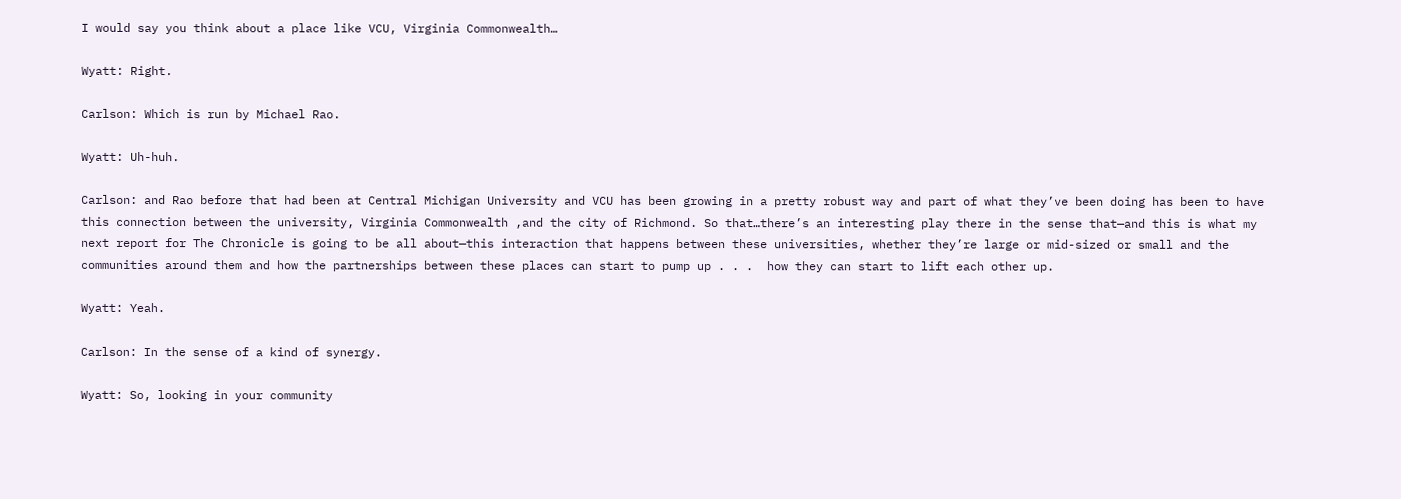I would say you think about a place like VCU, Virginia Commonwealth…

Wyatt: Right.

Carlson: Which is run by Michael Rao.

Wyatt: Uh-huh.

Carlson: and Rao before that had been at Central Michigan University and VCU has been growing in a pretty robust way and part of what they’ve been doing has been to have this connection between the university, Virginia Commonwealth ,and the city of Richmond. So that…there’s an interesting play there in the sense that—and this is what my next report for The Chronicle is going to be all about—this interaction that happens between these universities, whether they’re large or mid-sized or small and the communities around them and how the partnerships between these places can start to pump up . . .  how they can start to lift each other up.

Wyatt: Yeah.

Carlson: In the sense of a kind of synergy.

Wyatt: So, looking in your community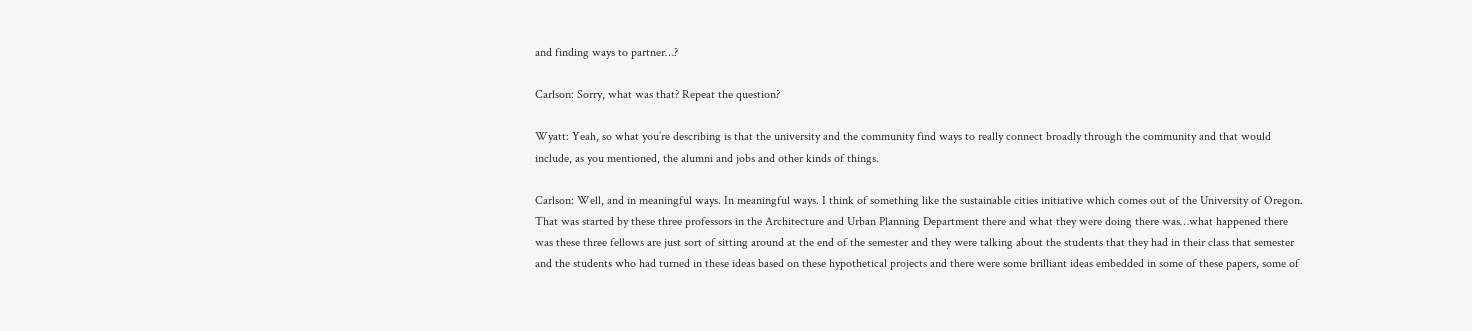and finding ways to partner…?

Carlson: Sorry, what was that? Repeat the question?

Wyatt: Yeah, so what you’re describing is that the university and the community find ways to really connect broadly through the community and that would include, as you mentioned, the alumni and jobs and other kinds of things.

Carlson: Well, and in meaningful ways. In meaningful ways. I think of something like the sustainable cities initiative which comes out of the University of Oregon. That was started by these three professors in the Architecture and Urban Planning Department there and what they were doing there was…what happened there was these three fellows are just sort of sitting around at the end of the semester and they were talking about the students that they had in their class that semester and the students who had turned in these ideas based on these hypothetical projects and there were some brilliant ideas embedded in some of these papers, some of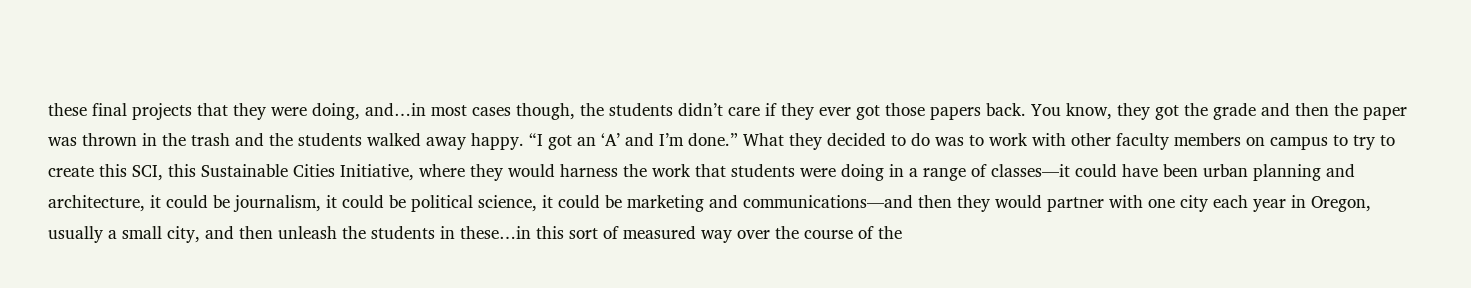these final projects that they were doing, and…in most cases though, the students didn’t care if they ever got those papers back. You know, they got the grade and then the paper was thrown in the trash and the students walked away happy. “I got an ‘A’ and I’m done.” What they decided to do was to work with other faculty members on campus to try to create this SCI, this Sustainable Cities Initiative, where they would harness the work that students were doing in a range of classes—it could have been urban planning and architecture, it could be journalism, it could be political science, it could be marketing and communications—and then they would partner with one city each year in Oregon, usually a small city, and then unleash the students in these…in this sort of measured way over the course of the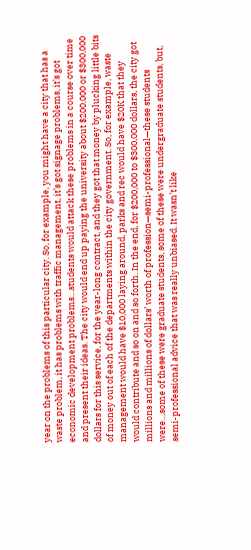year on the problems of this particular city. So, for example, you might have a city that has a waste problem, it has problems with traffic management, it’s got signage problems, it’s got economic development problems…students would attack these problems in a course over time and present their ideas. The city would end up paying the university about $200,000 or $300,000 dollars for this service, for the year-long contract, and they got that money by plucking little bits of money out of each of the departments within the city government. So, for example, waste management would have $10,000 laying around, parks and rec would have $20K that they would contribute and so on and so forth. In the end, for $200,000 to $300,000 dollars, the city got millions and millions of dollars’ worth of profession—semi-professional—these students were…some of these were graduate students, some of these were undergraduate students, but, semi-professional advice that was really unbiased. It wasn’t like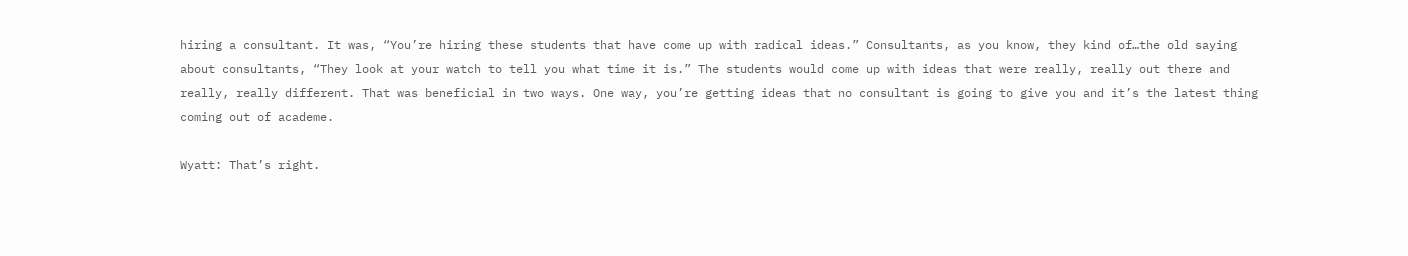hiring a consultant. It was, “You’re hiring these students that have come up with radical ideas.” Consultants, as you know, they kind of…the old saying about consultants, “They look at your watch to tell you what time it is.” The students would come up with ideas that were really, really out there and really, really different. That was beneficial in two ways. One way, you’re getting ideas that no consultant is going to give you and it’s the latest thing coming out of academe.

Wyatt: That’s right.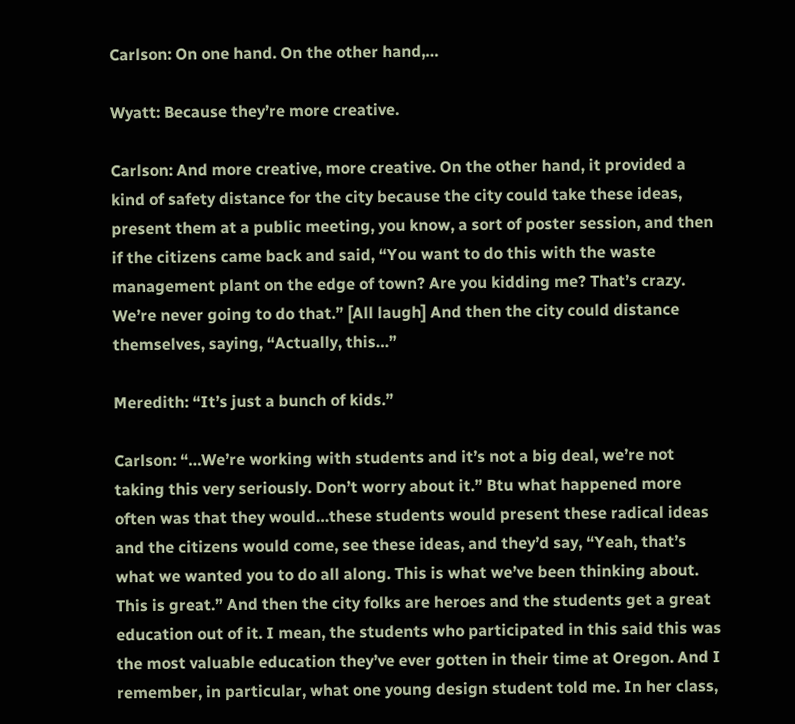Carlson: On one hand. On the other hand,…

Wyatt: Because they’re more creative.

Carlson: And more creative, more creative. On the other hand, it provided a kind of safety distance for the city because the city could take these ideas, present them at a public meeting, you know, a sort of poster session, and then if the citizens came back and said, “You want to do this with the waste management plant on the edge of town? Are you kidding me? That’s crazy. We’re never going to do that.” [All laugh] And then the city could distance themselves, saying, “Actually, this…”

Meredith: “It’s just a bunch of kids.”

Carlson: “…We’re working with students and it’s not a big deal, we’re not taking this very seriously. Don’t worry about it.” Btu what happened more often was that they would…these students would present these radical ideas and the citizens would come, see these ideas, and they’d say, “Yeah, that’s what we wanted you to do all along. This is what we’ve been thinking about. This is great.” And then the city folks are heroes and the students get a great education out of it. I mean, the students who participated in this said this was the most valuable education they’ve ever gotten in their time at Oregon. And I remember, in particular, what one young design student told me. In her class,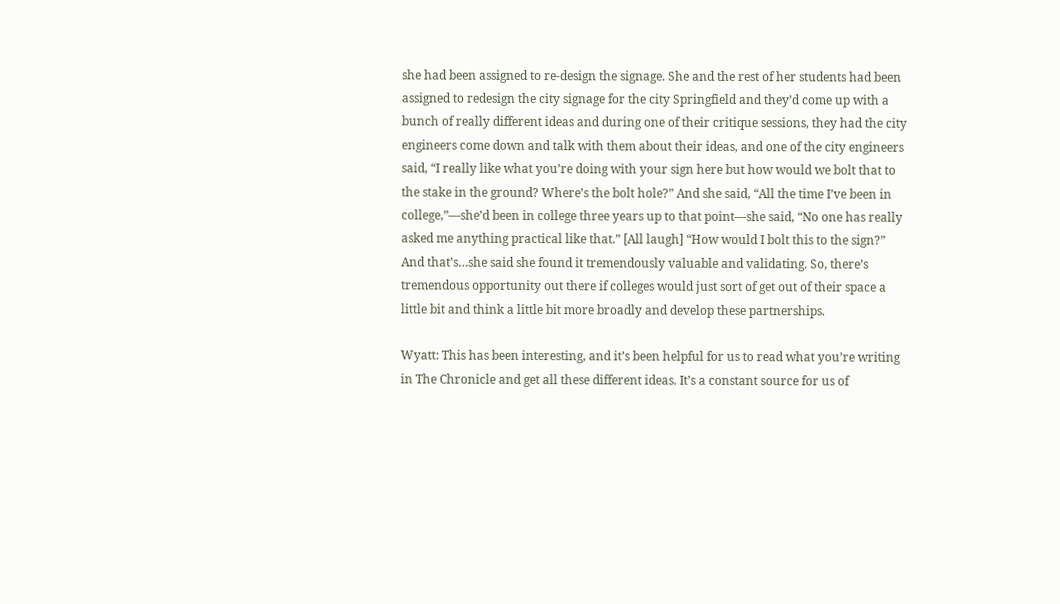she had been assigned to re-design the signage. She and the rest of her students had been assigned to redesign the city signage for the city Springfield and they’d come up with a bunch of really different ideas and during one of their critique sessions, they had the city engineers come down and talk with them about their ideas, and one of the city engineers said, “I really like what you’re doing with your sign here but how would we bolt that to the stake in the ground? Where’s the bolt hole?” And she said, “All the time I’ve been in college,”—she’d been in college three years up to that point—she said, “No one has really asked me anything practical like that.” [All laugh] “How would I bolt this to the sign?” And that’s…she said she found it tremendously valuable and validating. So, there’s tremendous opportunity out there if colleges would just sort of get out of their space a little bit and think a little bit more broadly and develop these partnerships.

Wyatt: This has been interesting, and it’s been helpful for us to read what you’re writing in The Chronicle and get all these different ideas. It’s a constant source for us of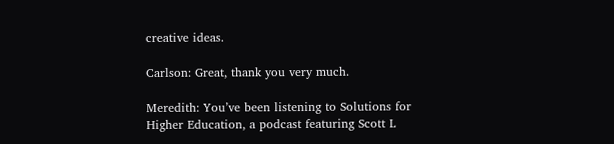creative ideas.

Carlson: Great, thank you very much.

Meredith: You’ve been listening to Solutions for Higher Education, a podcast featuring Scott L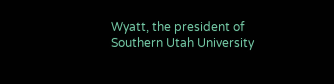Wyatt, the president of Southern Utah University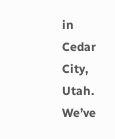in Cedar City, Utah. We’ve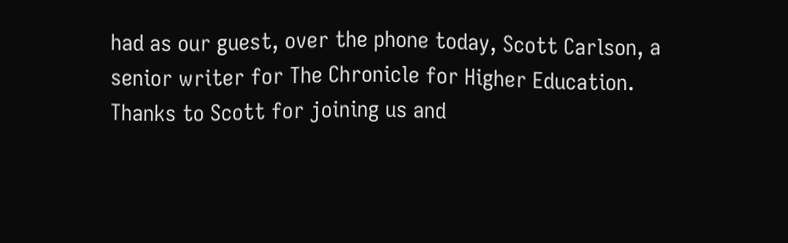had as our guest, over the phone today, Scott Carlson, a senior writer for The Chronicle for Higher Education. Thanks to Scott for joining us and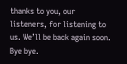thanks to you, our listeners, for listening to us. We’ll be back again soon. Bye bye.